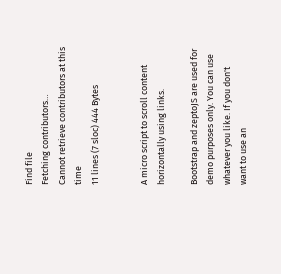Find file
Fetching contributors…
Cannot retrieve contributors at this time
11 lines (7 sloc) 444 Bytes


A micro script to scroll content horizontally using links.

Bootstrap and zeptoJS are used for demo purposes only. You can use whatever you like. If you don't want to use an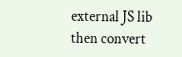external JS lib then convert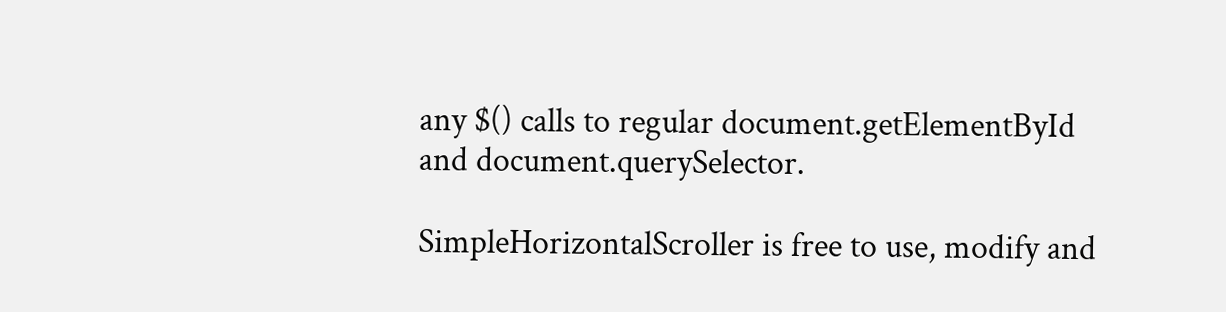any $() calls to regular document.getElementById and document.querySelector.

SimpleHorizontalScroller is free to use, modify and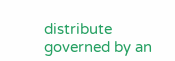distribute governed by an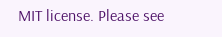MIT license. Please see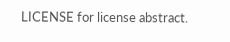LICENSE for license abstract.